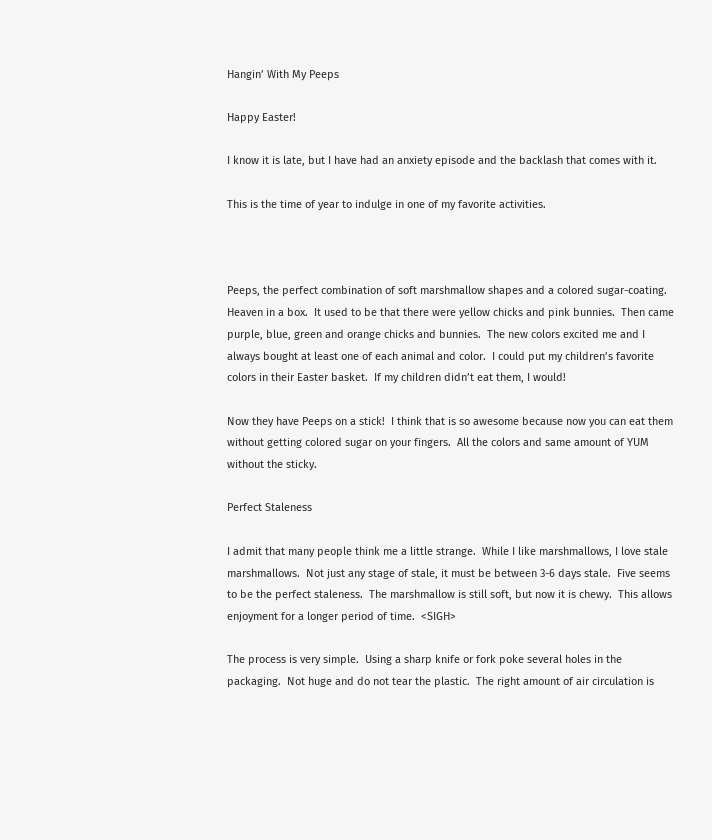Hangin’ With My Peeps

Happy Easter!

I know it is late, but I have had an anxiety episode and the backlash that comes with it.

This is the time of year to indulge in one of my favorite activities.



Peeps, the perfect combination of soft marshmallow shapes and a colored sugar-coating.  Heaven in a box.  It used to be that there were yellow chicks and pink bunnies.  Then came purple, blue, green and orange chicks and bunnies.  The new colors excited me and I always bought at least one of each animal and color.  I could put my children’s favorite colors in their Easter basket.  If my children didn’t eat them, I would!

Now they have Peeps on a stick!  I think that is so awesome because now you can eat them without getting colored sugar on your fingers.  All the colors and same amount of YUM without the sticky.

Perfect Staleness

I admit that many people think me a little strange.  While I like marshmallows, I love stale marshmallows.  Not just any stage of stale, it must be between 3-6 days stale.  Five seems to be the perfect staleness.  The marshmallow is still soft, but now it is chewy.  This allows enjoyment for a longer period of time.  <SIGH>

The process is very simple.  Using a sharp knife or fork poke several holes in the packaging.  Not huge and do not tear the plastic.  The right amount of air circulation is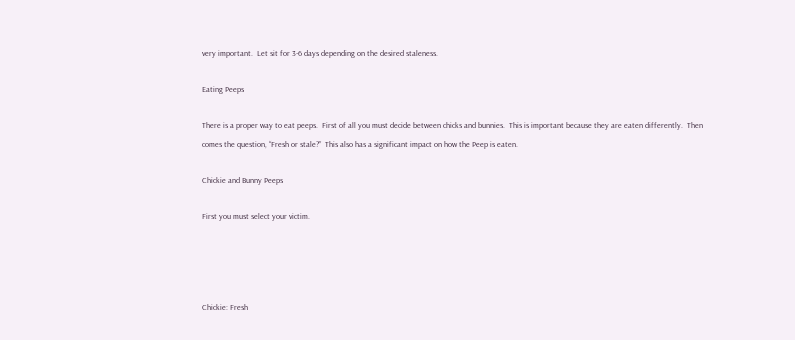very important.  Let sit for 3-6 days depending on the desired staleness.

Eating Peeps

There is a proper way to eat peeps.  First of all you must decide between chicks and bunnies.  This is important because they are eaten differently.  Then comes the question, “Fresh or stale?”  This also has a significant impact on how the Peep is eaten.

Chickie and Bunny Peeps

First you must select your victim.




Chickie: Fresh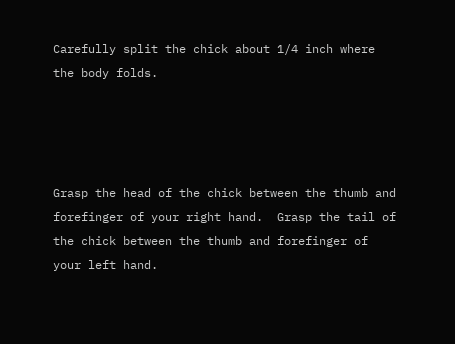Carefully split the chick about 1/4 inch where the body folds.




Grasp the head of the chick between the thumb and forefinger of your right hand.  Grasp the tail of the chick between the thumb and forefinger of your left hand.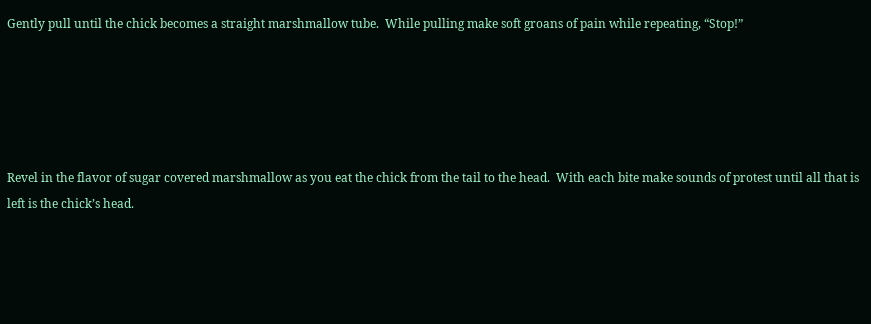Gently pull until the chick becomes a straight marshmallow tube.  While pulling make soft groans of pain while repeating, “Stop!”





Revel in the flavor of sugar covered marshmallow as you eat the chick from the tail to the head.  With each bite make sounds of protest until all that is left is the chick’s head.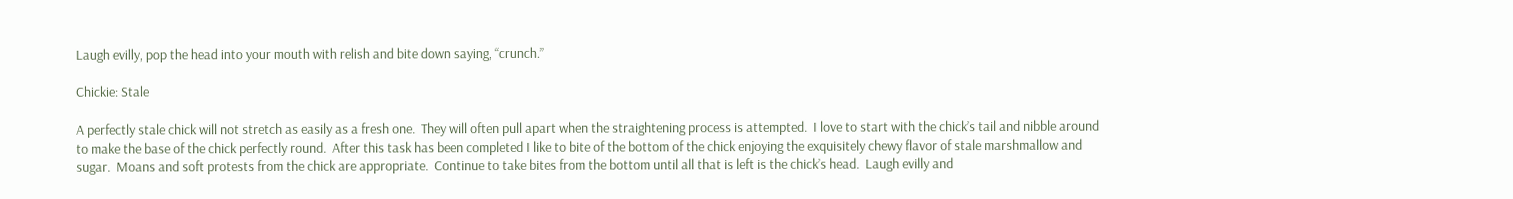Laugh evilly, pop the head into your mouth with relish and bite down saying, “crunch.”

Chickie: Stale

A perfectly stale chick will not stretch as easily as a fresh one.  They will often pull apart when the straightening process is attempted.  I love to start with the chick’s tail and nibble around to make the base of the chick perfectly round.  After this task has been completed I like to bite of the bottom of the chick enjoying the exquisitely chewy flavor of stale marshmallow and sugar.  Moans and soft protests from the chick are appropriate.  Continue to take bites from the bottom until all that is left is the chick’s head.  Laugh evilly and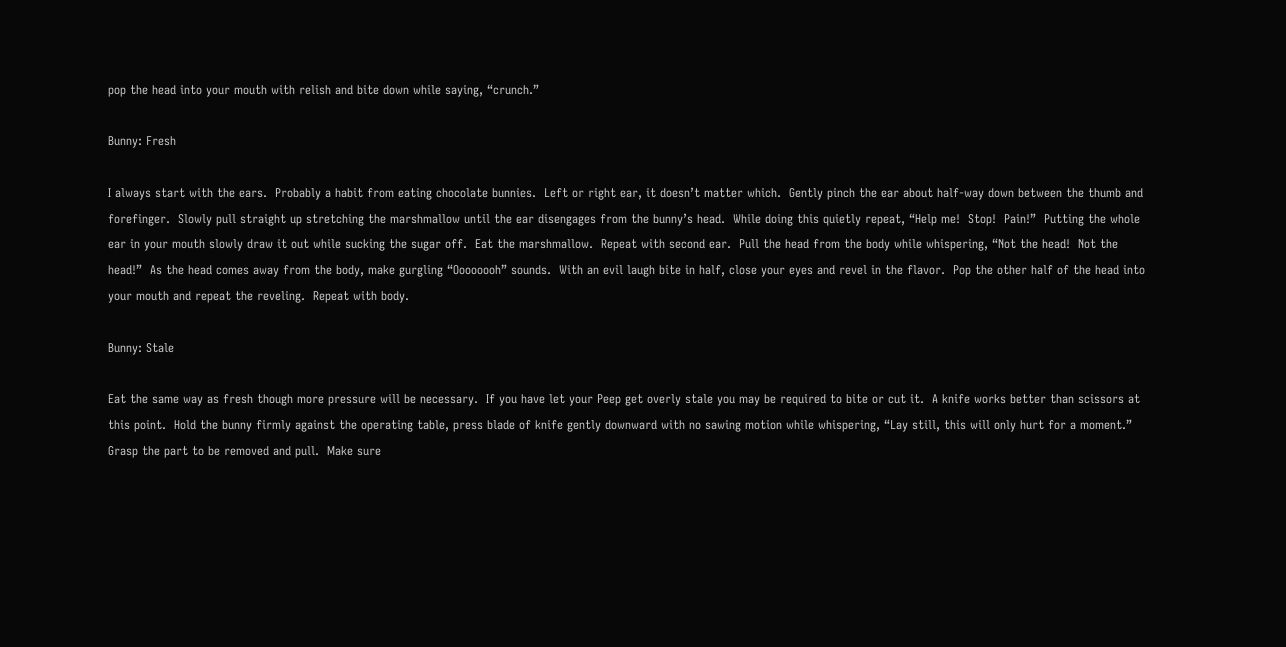pop the head into your mouth with relish and bite down while saying, “crunch.”

Bunny: Fresh

I always start with the ears.  Probably a habit from eating chocolate bunnies.  Left or right ear, it doesn’t matter which.  Gently pinch the ear about half-way down between the thumb and forefinger.  Slowly pull straight up stretching the marshmallow until the ear disengages from the bunny’s head.  While doing this quietly repeat, “Help me!  Stop!  Pain!”  Putting the whole ear in your mouth slowly draw it out while sucking the sugar off.  Eat the marshmallow.  Repeat with second ear.  Pull the head from the body while whispering, “Not the head!  Not the head!”  As the head comes away from the body, make gurgling “Oooooooh” sounds.  With an evil laugh bite in half, close your eyes and revel in the flavor.  Pop the other half of the head into your mouth and repeat the reveling.  Repeat with body.

Bunny: Stale

Eat the same way as fresh though more pressure will be necessary.  If you have let your Peep get overly stale you may be required to bite or cut it.  A knife works better than scissors at this point.  Hold the bunny firmly against the operating table, press blade of knife gently downward with no sawing motion while whispering, “Lay still, this will only hurt for a moment.”  Grasp the part to be removed and pull.  Make sure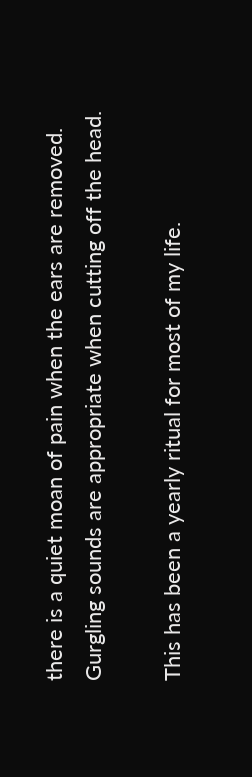there is a quiet moan of pain when the ears are removed.  Gurgling sounds are appropriate when cutting off the head.

This has been a yearly ritual for most of my life.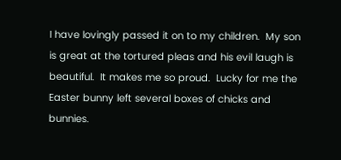I have lovingly passed it on to my children.  My son is great at the tortured pleas and his evil laugh is beautiful.  It makes me so proud.  Lucky for me the Easter bunny left several boxes of chicks and bunnies.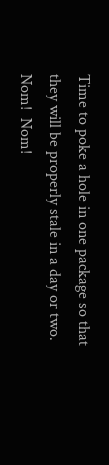Time to poke a hole in one package so that they will be properly stale in a day or two.  Nom!  Nom!